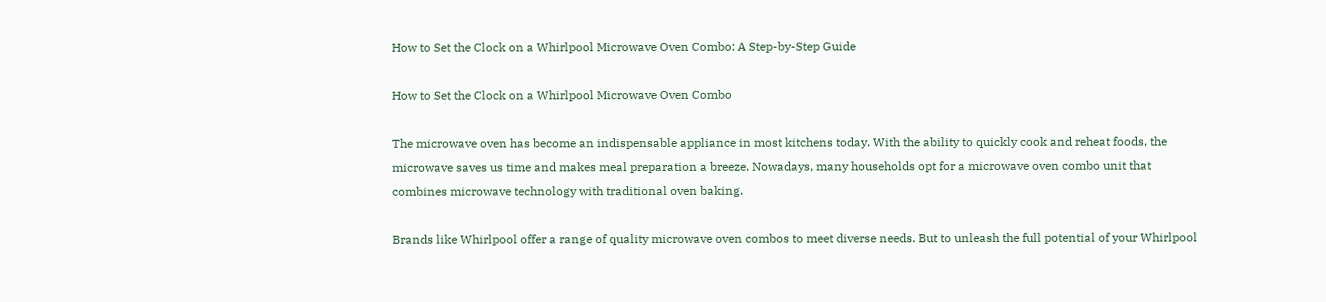How to Set the Clock on a Whirlpool Microwave Oven Combo: A Step-by-Step Guide

How to Set the Clock on a Whirlpool Microwave Oven Combo

The microwave oven has become an indispensable appliance in most kitchens today. With the ability to quickly cook and reheat foods, the microwave saves us time and makes meal preparation a breeze. Nowadays, many households opt for a microwave oven combo unit that combines microwave technology with traditional oven baking.

Brands like Whirlpool offer a range of quality microwave oven combos to meet diverse needs. But to unleash the full potential of your Whirlpool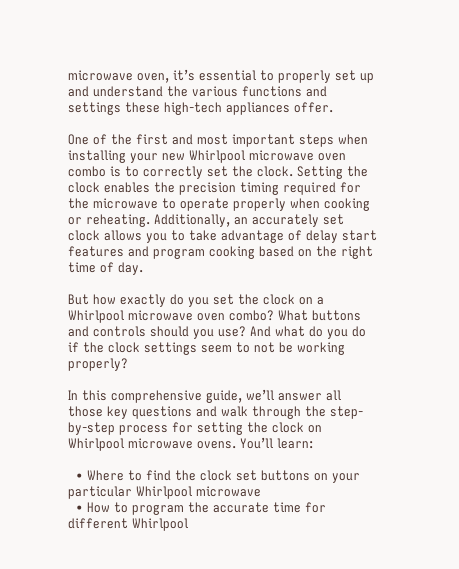microwave oven, it’s essential to properly set up and understand the various functions and settings these high-tech appliances offer.

One of the first and most important steps when installing your new Whirlpool microwave oven combo is to correctly set the clock. Setting the clock enables the precision timing required for the microwave to operate properly when cooking or reheating. Additionally, an accurately set clock allows you to take advantage of delay start features and program cooking based on the right time of day.

But how exactly do you set the clock on a Whirlpool microwave oven combo? What buttons and controls should you use? And what do you do if the clock settings seem to not be working properly?

In this comprehensive guide, we’ll answer all those key questions and walk through the step-by-step process for setting the clock on Whirlpool microwave ovens. You’ll learn:

  • Where to find the clock set buttons on your particular Whirlpool microwave
  • How to program the accurate time for different Whirlpool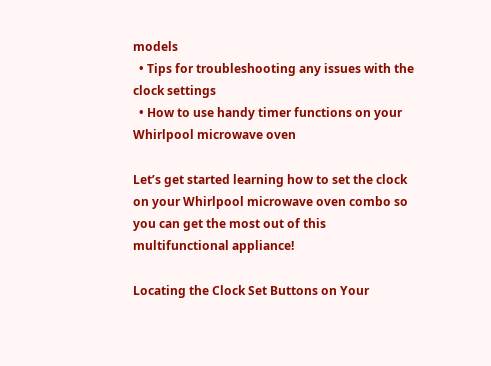models
  • Tips for troubleshooting any issues with the clock settings
  • How to use handy timer functions on your Whirlpool microwave oven

Let’s get started learning how to set the clock on your Whirlpool microwave oven combo so you can get the most out of this multifunctional appliance!

Locating the Clock Set Buttons on Your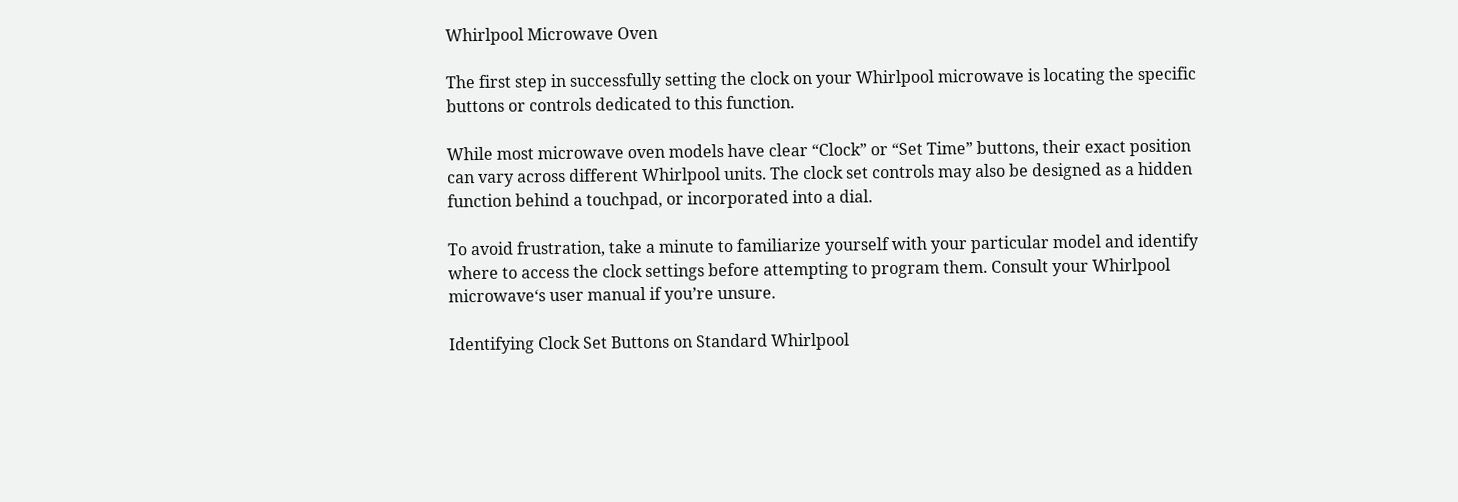Whirlpool Microwave Oven

The first step in successfully setting the clock on your Whirlpool microwave is locating the specific buttons or controls dedicated to this function.

While most microwave oven models have clear “Clock” or “Set Time” buttons, their exact position can vary across different Whirlpool units. The clock set controls may also be designed as a hidden function behind a touchpad, or incorporated into a dial.

To avoid frustration, take a minute to familiarize yourself with your particular model and identify where to access the clock settings before attempting to program them. Consult your Whirlpool microwave‘s user manual if you’re unsure.

Identifying Clock Set Buttons on Standard Whirlpool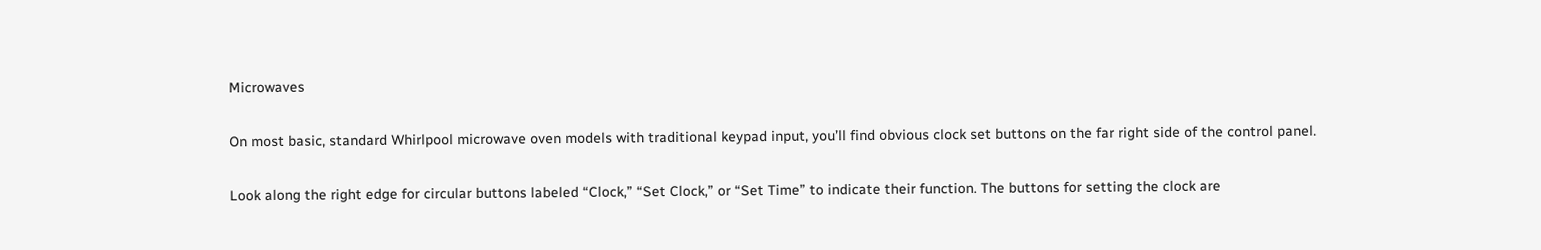Microwaves

On most basic, standard Whirlpool microwave oven models with traditional keypad input, you’ll find obvious clock set buttons on the far right side of the control panel.

Look along the right edge for circular buttons labeled “Clock,” “Set Clock,” or “Set Time” to indicate their function. The buttons for setting the clock are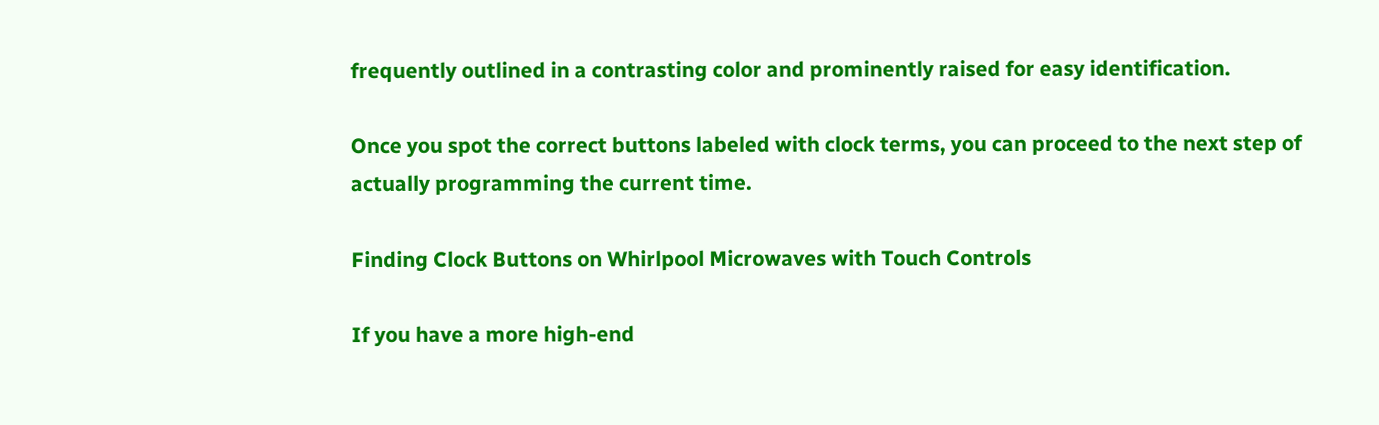frequently outlined in a contrasting color and prominently raised for easy identification.

Once you spot the correct buttons labeled with clock terms, you can proceed to the next step of actually programming the current time.

Finding Clock Buttons on Whirlpool Microwaves with Touch Controls

If you have a more high-end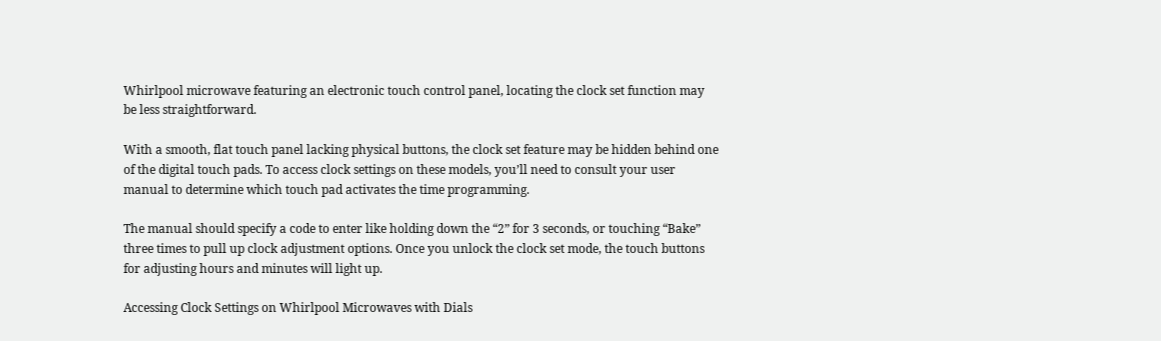Whirlpool microwave featuring an electronic touch control panel, locating the clock set function may be less straightforward.

With a smooth, flat touch panel lacking physical buttons, the clock set feature may be hidden behind one of the digital touch pads. To access clock settings on these models, you’ll need to consult your user manual to determine which touch pad activates the time programming.

The manual should specify a code to enter like holding down the “2” for 3 seconds, or touching “Bake” three times to pull up clock adjustment options. Once you unlock the clock set mode, the touch buttons for adjusting hours and minutes will light up.

Accessing Clock Settings on Whirlpool Microwaves with Dials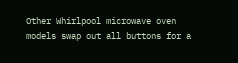Other Whirlpool microwave oven models swap out all buttons for a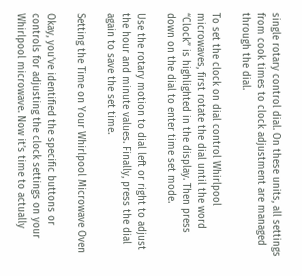single rotary control dial. On these units, all settings from cook times to clock adjustment are managed through the dial.

To set the clock on dial control Whirlpool microwaves, first rotate the dial until the word “Clock” is highlighted in the display. Then press down on the dial to enter time set mode.

Use the rotary motion to dial left or right to adjust the hour and minute values. Finally, press the dial again to save the set time.

Setting the Time on Your Whirlpool Microwave Oven

Okay, you’ve identified the specific buttons or controls for adjusting the clock settings on your Whirlpool microwave. Now it’s time to actually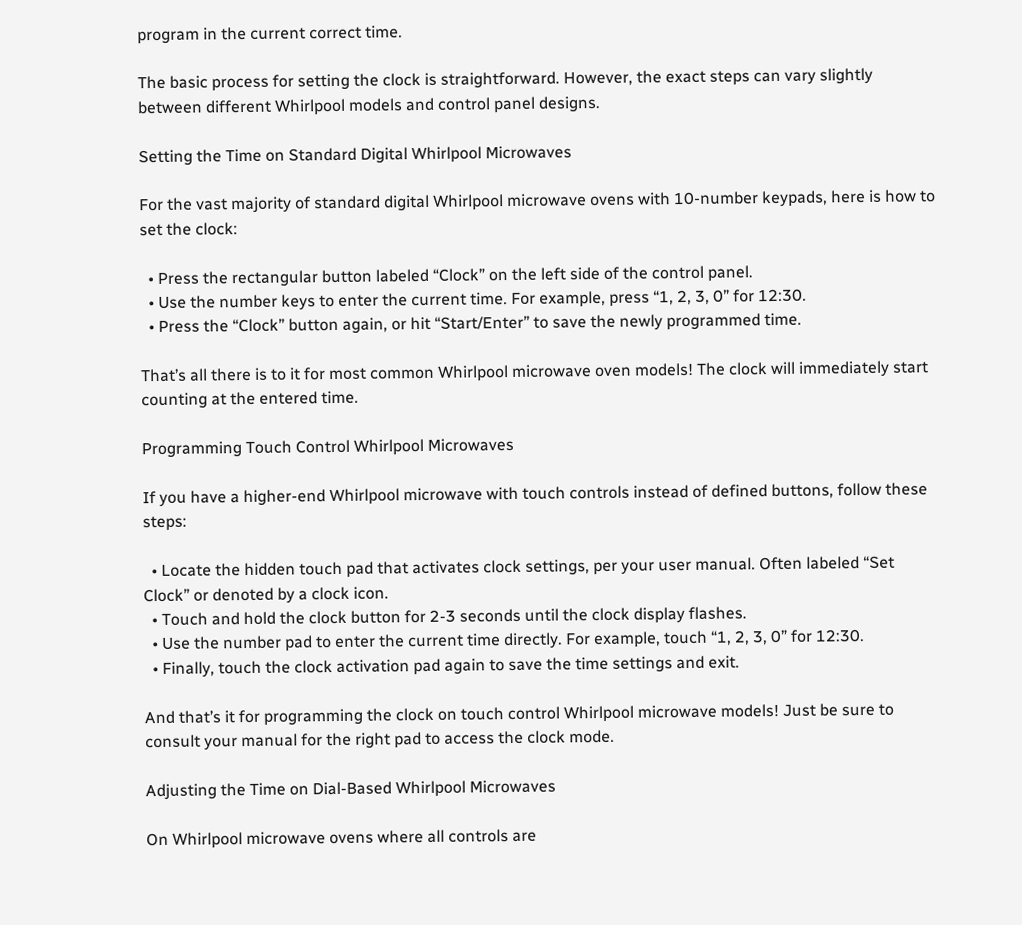program in the current correct time.

The basic process for setting the clock is straightforward. However, the exact steps can vary slightly between different Whirlpool models and control panel designs.

Setting the Time on Standard Digital Whirlpool Microwaves

For the vast majority of standard digital Whirlpool microwave ovens with 10-number keypads, here is how to set the clock:

  • Press the rectangular button labeled “Clock” on the left side of the control panel.
  • Use the number keys to enter the current time. For example, press “1, 2, 3, 0” for 12:30.
  • Press the “Clock” button again, or hit “Start/Enter” to save the newly programmed time.

That’s all there is to it for most common Whirlpool microwave oven models! The clock will immediately start counting at the entered time.

Programming Touch Control Whirlpool Microwaves

If you have a higher-end Whirlpool microwave with touch controls instead of defined buttons, follow these steps:

  • Locate the hidden touch pad that activates clock settings, per your user manual. Often labeled “Set Clock” or denoted by a clock icon.
  • Touch and hold the clock button for 2-3 seconds until the clock display flashes.
  • Use the number pad to enter the current time directly. For example, touch “1, 2, 3, 0” for 12:30.
  • Finally, touch the clock activation pad again to save the time settings and exit.

And that’s it for programming the clock on touch control Whirlpool microwave models! Just be sure to consult your manual for the right pad to access the clock mode.

Adjusting the Time on Dial-Based Whirlpool Microwaves

On Whirlpool microwave ovens where all controls are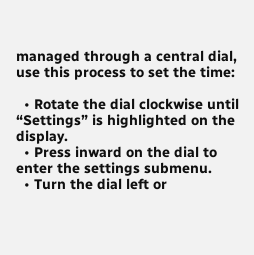managed through a central dial, use this process to set the time:

  • Rotate the dial clockwise until “Settings” is highlighted on the display.
  • Press inward on the dial to enter the settings submenu.
  • Turn the dial left or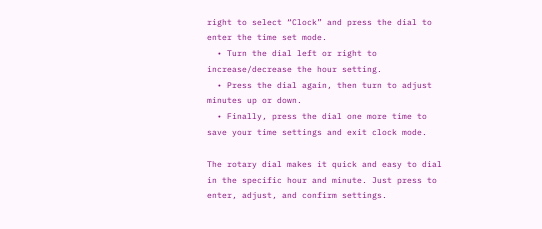right to select “Clock” and press the dial to enter the time set mode.
  • Turn the dial left or right to increase/decrease the hour setting.
  • Press the dial again, then turn to adjust minutes up or down.
  • Finally, press the dial one more time to save your time settings and exit clock mode.

The rotary dial makes it quick and easy to dial in the specific hour and minute. Just press to enter, adjust, and confirm settings.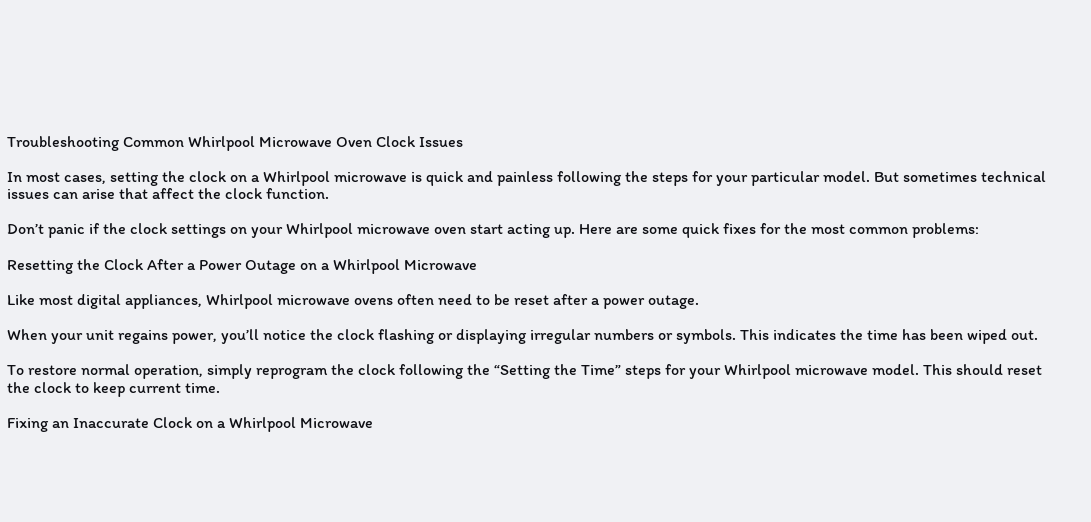Troubleshooting Common Whirlpool Microwave Oven Clock Issues

In most cases, setting the clock on a Whirlpool microwave is quick and painless following the steps for your particular model. But sometimes technical issues can arise that affect the clock function.

Don’t panic if the clock settings on your Whirlpool microwave oven start acting up. Here are some quick fixes for the most common problems:

Resetting the Clock After a Power Outage on a Whirlpool Microwave

Like most digital appliances, Whirlpool microwave ovens often need to be reset after a power outage.

When your unit regains power, you’ll notice the clock flashing or displaying irregular numbers or symbols. This indicates the time has been wiped out.

To restore normal operation, simply reprogram the clock following the “Setting the Time” steps for your Whirlpool microwave model. This should reset the clock to keep current time.

Fixing an Inaccurate Clock on a Whirlpool Microwave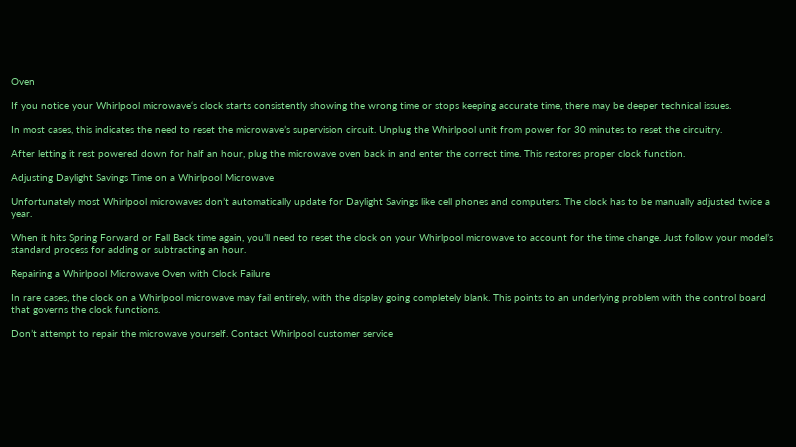Oven

If you notice your Whirlpool microwave‘s clock starts consistently showing the wrong time or stops keeping accurate time, there may be deeper technical issues.

In most cases, this indicates the need to reset the microwave’s supervision circuit. Unplug the Whirlpool unit from power for 30 minutes to reset the circuitry.

After letting it rest powered down for half an hour, plug the microwave oven back in and enter the correct time. This restores proper clock function.

Adjusting Daylight Savings Time on a Whirlpool Microwave

Unfortunately most Whirlpool microwaves don’t automatically update for Daylight Savings like cell phones and computers. The clock has to be manually adjusted twice a year.

When it hits Spring Forward or Fall Back time again, you’ll need to reset the clock on your Whirlpool microwave to account for the time change. Just follow your model’s standard process for adding or subtracting an hour.

Repairing a Whirlpool Microwave Oven with Clock Failure

In rare cases, the clock on a Whirlpool microwave may fail entirely, with the display going completely blank. This points to an underlying problem with the control board that governs the clock functions.

Don’t attempt to repair the microwave yourself. Contact Whirlpool customer service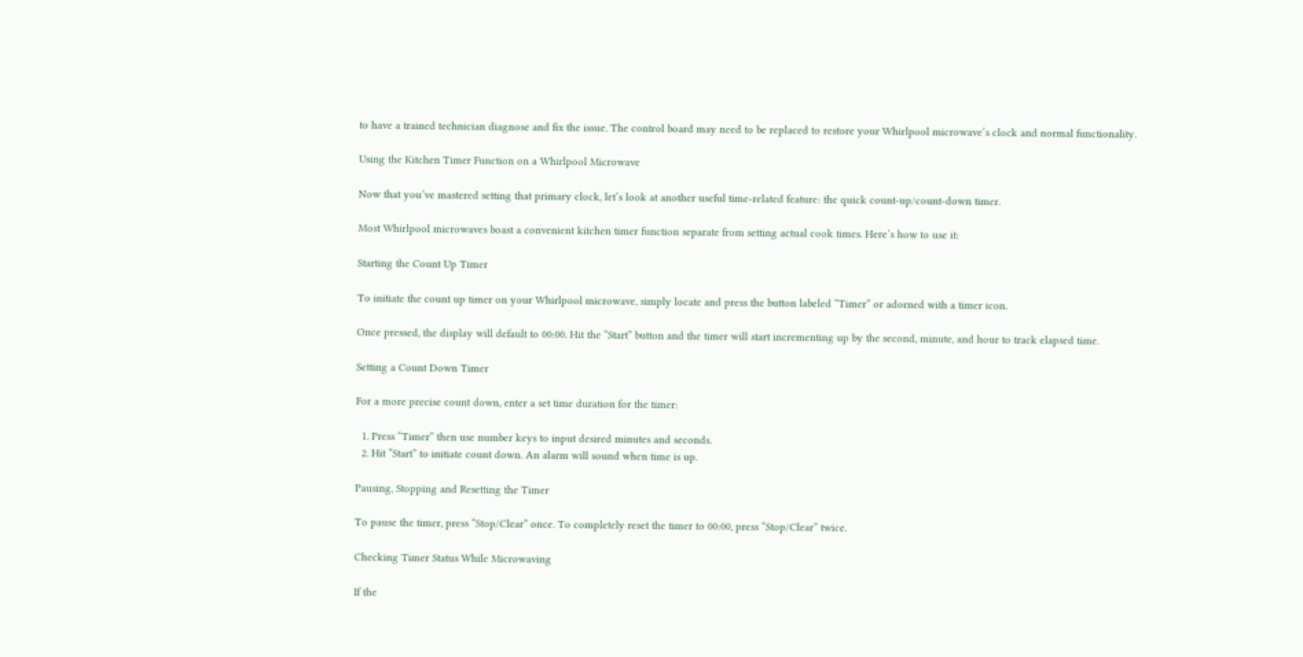to have a trained technician diagnose and fix the issue. The control board may need to be replaced to restore your Whirlpool microwave‘s clock and normal functionality.

Using the Kitchen Timer Function on a Whirlpool Microwave

Now that you’ve mastered setting that primary clock, let’s look at another useful time-related feature: the quick count-up/count-down timer.

Most Whirlpool microwaves boast a convenient kitchen timer function separate from setting actual cook times. Here’s how to use it:

Starting the Count Up Timer

To initiate the count up timer on your Whirlpool microwave, simply locate and press the button labeled “Timer” or adorned with a timer icon.

Once pressed, the display will default to 00:00. Hit the “Start” button and the timer will start incrementing up by the second, minute, and hour to track elapsed time.

Setting a Count Down Timer

For a more precise count down, enter a set time duration for the timer:

  1. Press “Timer” then use number keys to input desired minutes and seconds.
  2. Hit “Start” to initiate count down. An alarm will sound when time is up.

Pausing, Stopping and Resetting the Timer

To pause the timer, press “Stop/Clear” once. To completely reset the timer to 00:00, press “Stop/Clear” twice.

Checking Timer Status While Microwaving

If the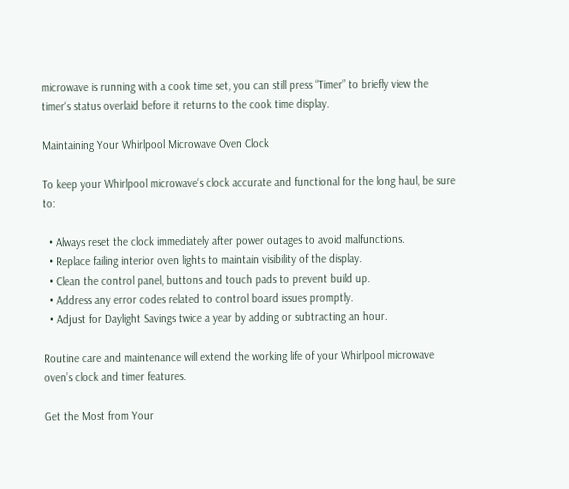microwave is running with a cook time set, you can still press “Timer” to briefly view the timer‘s status overlaid before it returns to the cook time display.

Maintaining Your Whirlpool Microwave Oven Clock

To keep your Whirlpool microwave‘s clock accurate and functional for the long haul, be sure to:

  • Always reset the clock immediately after power outages to avoid malfunctions.
  • Replace failing interior oven lights to maintain visibility of the display.
  • Clean the control panel, buttons and touch pads to prevent build up.
  • Address any error codes related to control board issues promptly.
  • Adjust for Daylight Savings twice a year by adding or subtracting an hour.

Routine care and maintenance will extend the working life of your Whirlpool microwave oven’s clock and timer features.

Get the Most from Your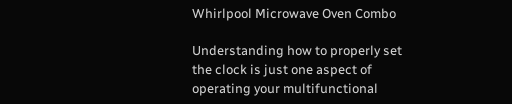Whirlpool Microwave Oven Combo

Understanding how to properly set the clock is just one aspect of operating your multifunctional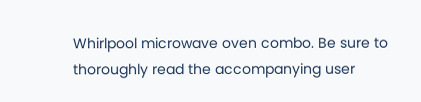Whirlpool microwave oven combo. Be sure to thoroughly read the accompanying user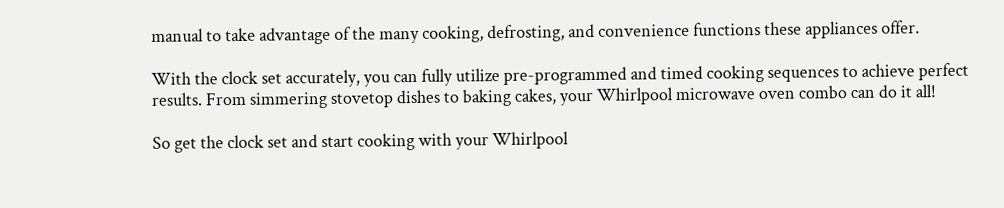manual to take advantage of the many cooking, defrosting, and convenience functions these appliances offer.

With the clock set accurately, you can fully utilize pre-programmed and timed cooking sequences to achieve perfect results. From simmering stovetop dishes to baking cakes, your Whirlpool microwave oven combo can do it all!

So get the clock set and start cooking with your Whirlpool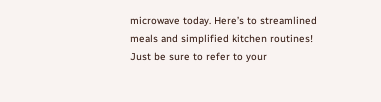microwave today. Here’s to streamlined meals and simplified kitchen routines! Just be sure to refer to your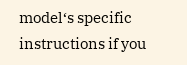model‘s specific instructions if you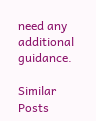need any additional guidance.

Similar Posts